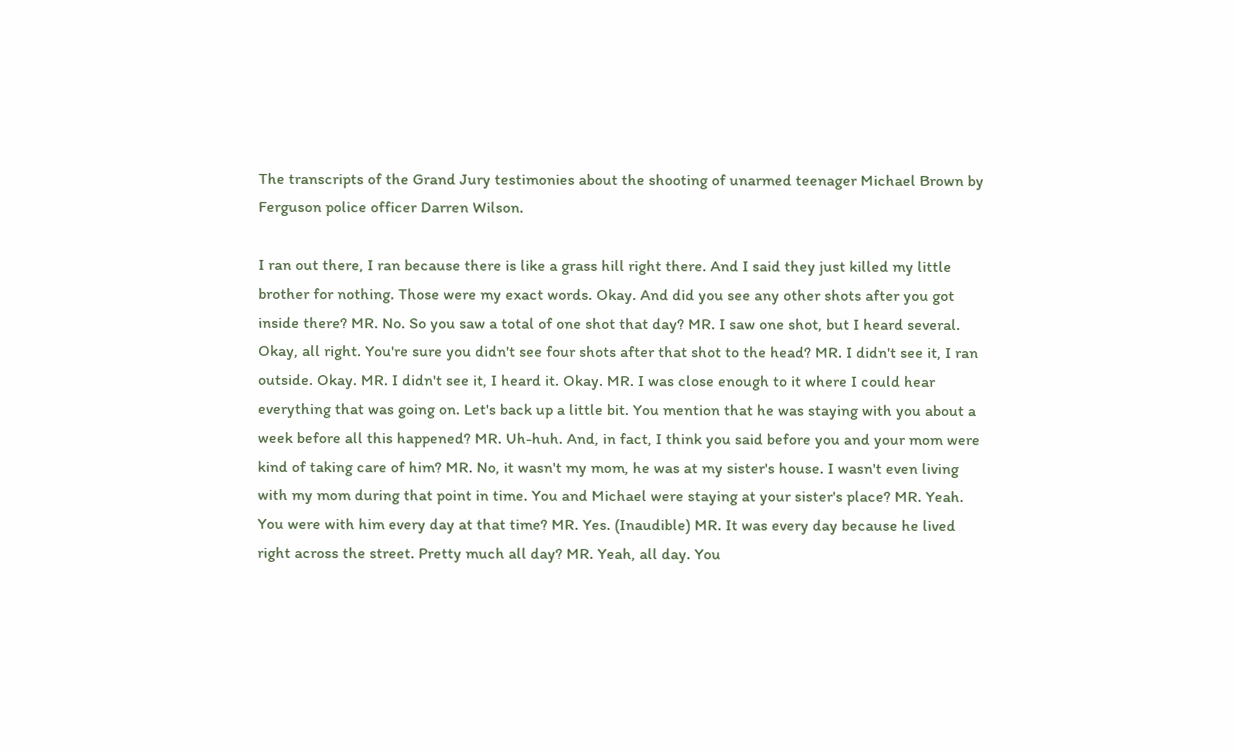The transcripts of the Grand Jury testimonies about the shooting of unarmed teenager Michael Brown by Ferguson police officer Darren Wilson.

I ran out there, I ran because there is like a grass hill right there. And I said they just killed my little brother for nothing. Those were my exact words. Okay. And did you see any other shots after you got inside there? MR. No. So you saw a total of one shot that day? MR. I saw one shot, but I heard several. Okay, all right. You're sure you didn't see four shots after that shot to the head? MR. I didn't see it, I ran outside. Okay. MR. I didn't see it, I heard it. Okay. MR. I was close enough to it where I could hear everything that was going on. Let's back up a little bit. You mention that he was staying with you about a week before all this happened? MR. Uh-huh. And, in fact, I think you said before you and your mom were kind of taking care of him? MR. No, it wasn't my mom, he was at my sister's house. I wasn't even living with my mom during that point in time. You and Michael were staying at your sister's place? MR. Yeah. You were with him every day at that time? MR. Yes. (Inaudible) MR. It was every day because he lived right across the street. Pretty much all day? MR. Yeah, all day. You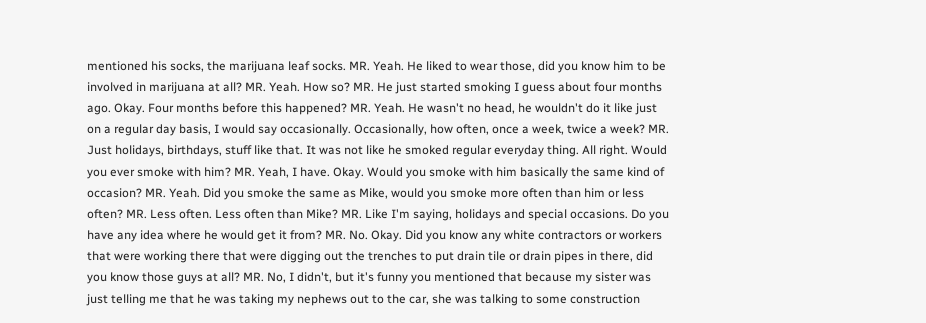mentioned his socks, the marijuana leaf socks. MR. Yeah. He liked to wear those, did you know him to be involved in marijuana at all? MR. Yeah. How so? MR. He just started smoking I guess about four months ago. Okay. Four months before this happened? MR. Yeah. He wasn't no head, he wouldn't do it like just on a regular day basis, I would say occasionally. Occasionally, how often, once a week, twice a week? MR. Just holidays, birthdays, stuff like that. It was not like he smoked regular everyday thing. All right. Would you ever smoke with him? MR. Yeah, I have. Okay. Would you smoke with him basically the same kind of occasion? MR. Yeah. Did you smoke the same as Mike, would you smoke more often than him or less often? MR. Less often. Less often than Mike? MR. Like I'm saying, holidays and special occasions. Do you have any idea where he would get it from? MR. No. Okay. Did you know any white contractors or workers that were working there that were digging out the trenches to put drain tile or drain pipes in there, did you know those guys at all? MR. No, I didn't, but it's funny you mentioned that because my sister was just telling me that he was taking my nephews out to the car, she was talking to some construction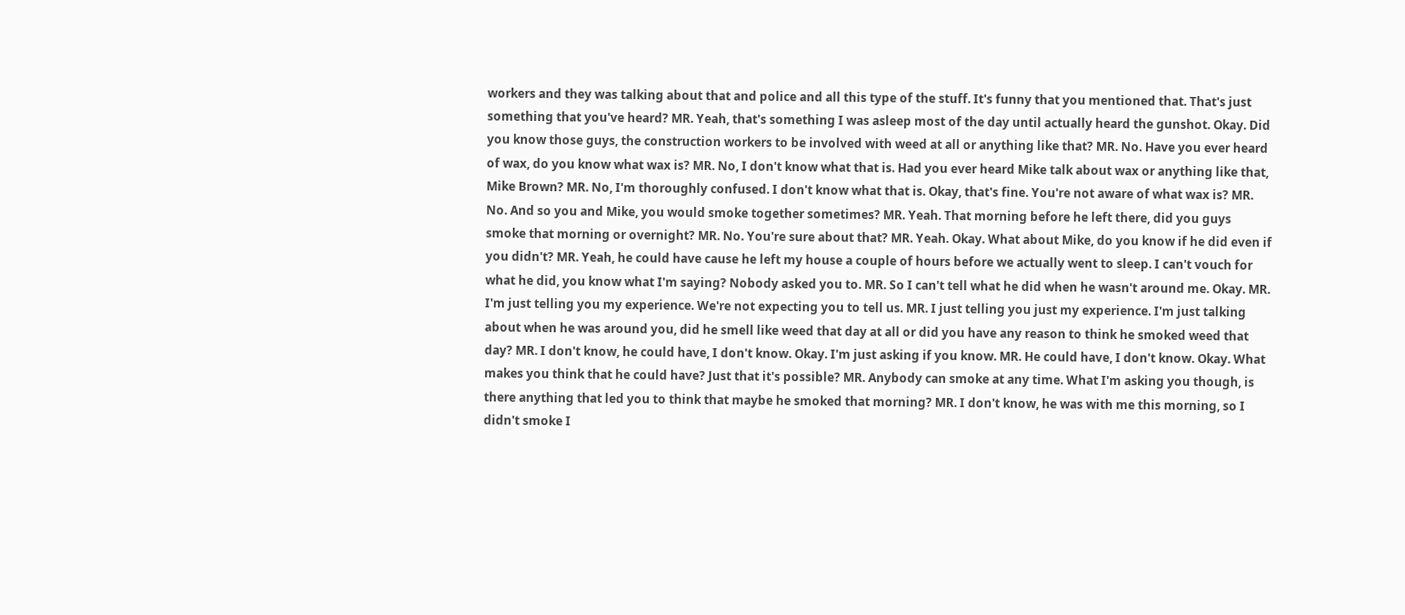workers and they was talking about that and police and all this type of the stuff. It's funny that you mentioned that. That's just something that you've heard? MR. Yeah, that's something I was asleep most of the day until actually heard the gunshot. Okay. Did you know those guys, the construction workers to be involved with weed at all or anything like that? MR. No. Have you ever heard of wax, do you know what wax is? MR. No, I don't know what that is. Had you ever heard Mike talk about wax or anything like that, Mike Brown? MR. No, I'm thoroughly confused. I don't know what that is. Okay, that's fine. You're not aware of what wax is? MR. No. And so you and Mike, you would smoke together sometimes? MR. Yeah. That morning before he left there, did you guys smoke that morning or overnight? MR. No. You're sure about that? MR. Yeah. Okay. What about Mike, do you know if he did even if you didn't? MR. Yeah, he could have cause he left my house a couple of hours before we actually went to sleep. I can't vouch for what he did, you know what I'm saying? Nobody asked you to. MR. So I can't tell what he did when he wasn't around me. Okay. MR. I'm just telling you my experience. We're not expecting you to tell us. MR. I just telling you just my experience. I'm just talking about when he was around you, did he smell like weed that day at all or did you have any reason to think he smoked weed that day? MR. I don't know, he could have, I don't know. Okay. I'm just asking if you know. MR. He could have, I don't know. Okay. What makes you think that he could have? Just that it's possible? MR. Anybody can smoke at any time. What I'm asking you though, is there anything that led you to think that maybe he smoked that morning? MR. I don't know, he was with me this morning, so I didn't smoke I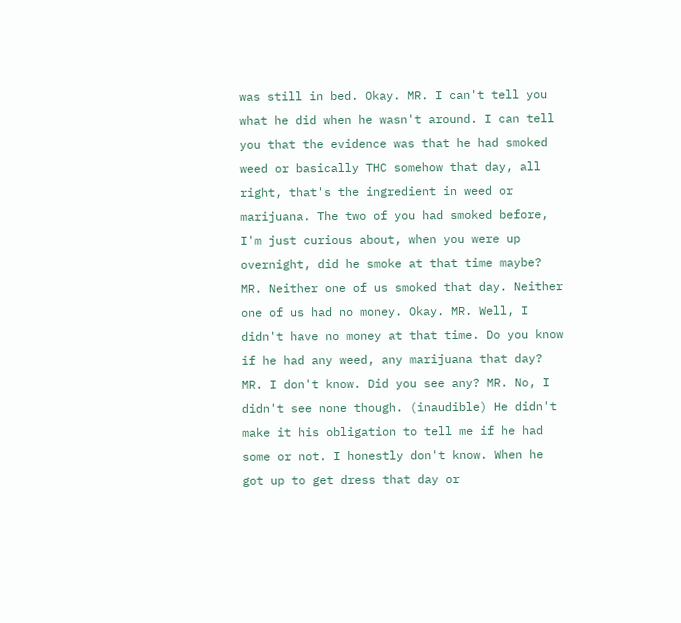was still in bed. Okay. MR. I can't tell you what he did when he wasn't around. I can tell you that the evidence was that he had smoked weed or basically THC somehow that day, all right, that's the ingredient in weed or marijuana. The two of you had smoked before, I'm just curious about, when you were up overnight, did he smoke at that time maybe? MR. Neither one of us smoked that day. Neither one of us had no money. Okay. MR. Well, I didn't have no money at that time. Do you know if he had any weed, any marijuana that day? MR. I don't know. Did you see any? MR. No, I didn't see none though. (inaudible) He didn't make it his obligation to tell me if he had some or not. I honestly don't know. When he got up to get dress that day or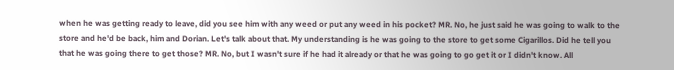when he was getting ready to leave, did you see him with any weed or put any weed in his pocket? MR. No, he just said he was going to walk to the store and he'd be back, him and Dorian. Let's talk about that. My understanding is he was going to the store to get some Cigarillos. Did he tell you that he was going there to get those? MR. No, but I wasn't sure if he had it already or that he was going to go get it or I didn't know. All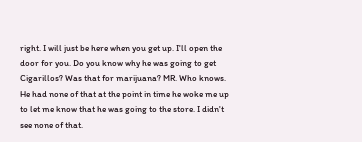right. I will just be here when you get up. I'll open the door for you. Do you know why he was going to get Cigarillos? Was that for marijuana? MR. Who knows. He had none of that at the point in time he woke me up to let me know that he was going to the store. I didn't see none of that.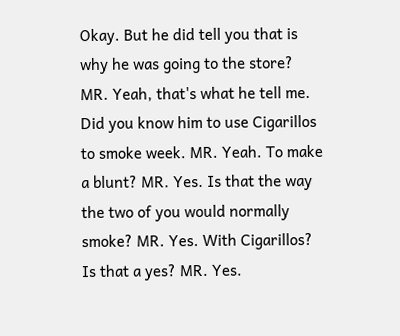Okay. But he did tell you that is why he was going to the store? MR. Yeah, that's what he tell me. Did you know him to use Cigarillos to smoke week. MR. Yeah. To make a blunt? MR. Yes. Is that the way the two of you would normally smoke? MR. Yes. With Cigarillos? Is that a yes? MR. Yes.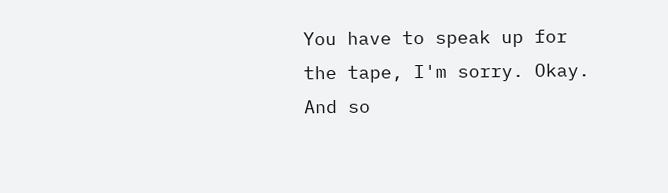You have to speak up for the tape, I'm sorry. Okay. And so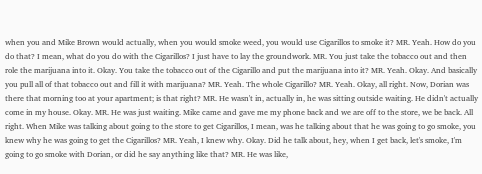when you and Mike Brown would actually, when you would smoke weed, you would use Cigarillos to smoke it? MR. Yeah. How do you do that? I mean, what do you do with the Cigarillos? I just have to lay the groundwork. MR. You just take the tobacco out and then role the marijuana into it. Okay. You take the tobacco out of the Cigarillo and put the marijuana into it? MR. Yeah. Okay. And basically you pull all of that tobacco out and fill it with marijuana? MR. Yeah. The whole Cigarillo? MR. Yeah. Okay, all right. Now, Dorian was there that morning too at your apartment; is that right? MR. He wasn't in, actually in, he was sitting outside waiting. He didn't actually come in my house. Okay. MR. He was just waiting. Mike came and gave me my phone back and we are off to the store, we be back. All right. When Mike was talking about going to the store to get Cigarillos, I mean, was he talking about that he was going to go smoke, you knew why he was going to get the Cigarillos? MR. Yeah, I knew why. Okay. Did he talk about, hey, when I get back, let's smoke, I'm going to go smoke with Dorian, or did he say anything like that? MR. He was like,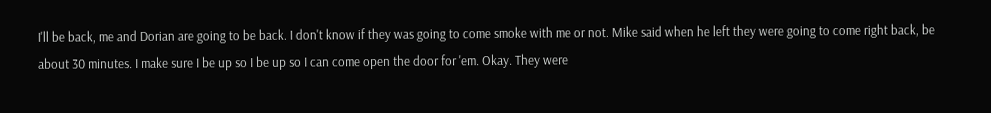I'll be back, me and Dorian are going to be back. I don't know if they was going to come smoke with me or not. Mike said when he left they were going to come right back, be about 30 minutes. I make sure I be up so I be up so I can come open the door for 'em. Okay. They were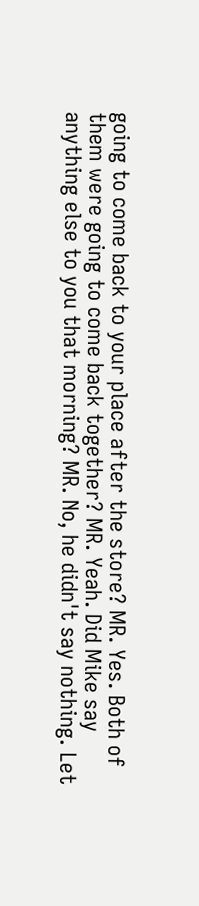going to come back to your place after the store? MR. Yes. Both of them were going to come back together? MR. Yeah. Did Mike say anything else to you that morning? MR. No, he didn't say nothing. Let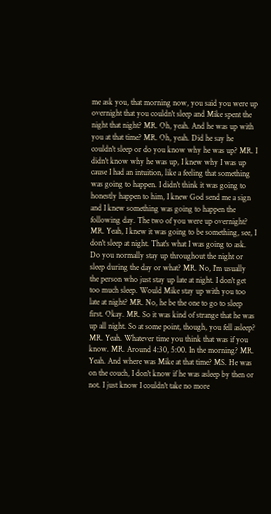me ask you, that morning now, you said you were up overnight that you couldn't sleep and Mike spent the night that night? MR. Oh, yeah. And he was up with you at that time? MR. Oh, yeah. Did he say he couldn't sleep or do you know why he was up? MR. I didn't know why he was up, I knew why I was up cause I had an intuition, like a feeling that something was going to happen. I didn't think it was going to honestly happen to him, I knew God send me a sign and I knew something was going to happen the following day. The two of you were up overnight? MR. Yeah, I knew it was going to be something, see, I don't sleep at night. That's what I was going to ask. Do you normally stay up throughout the night or sleep during the day or what? MR. No, I'm usually the person who just stay up late at night. I don't get too much sleep. Would Mike stay up with you too late at night? MR. No, he be the one to go to sleep first. Okay. MR. So it was kind of strange that he was up all night. So at some point, though, you fell asleep? MR. Yeah. Whatever time you think that was if you know. MR. Around 4:30, 5:00. In the morning? MR. Yeah. And where was Mike at that time? MS. He was on the couch, I don't know if he was asleep by then or not. I just know I couldn't take no more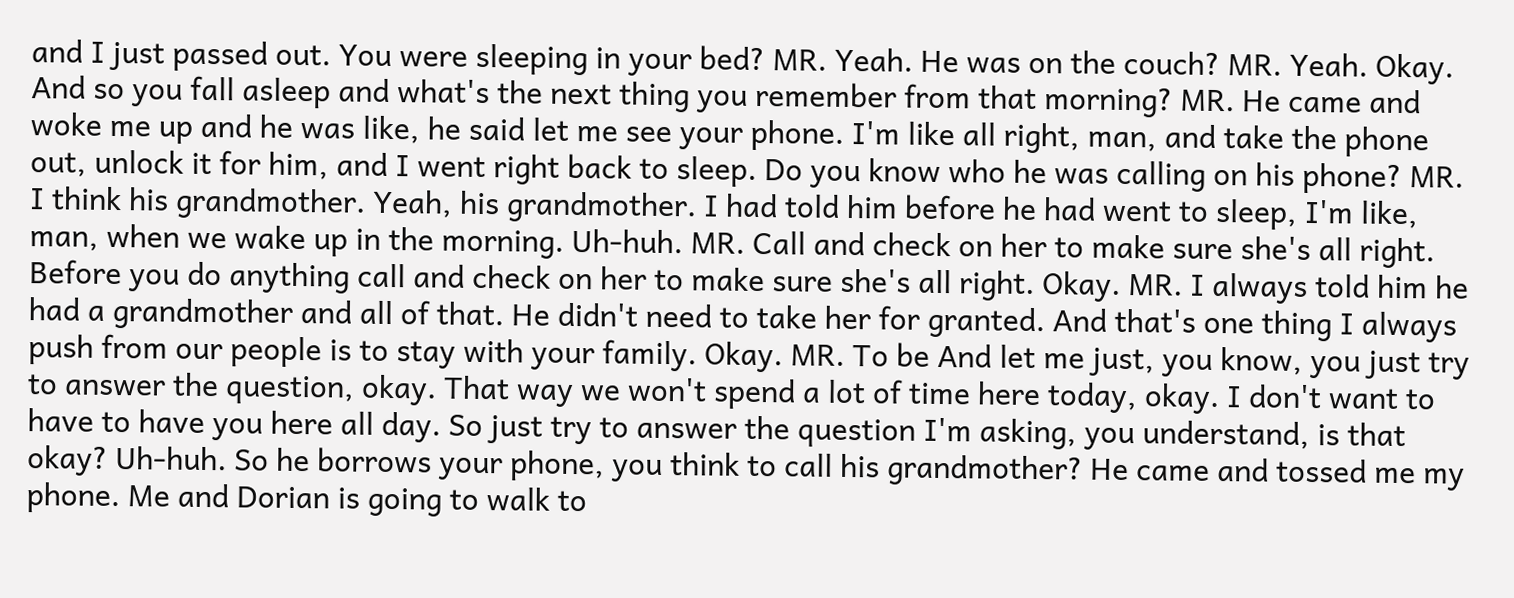and I just passed out. You were sleeping in your bed? MR. Yeah. He was on the couch? MR. Yeah. Okay. And so you fall asleep and what's the next thing you remember from that morning? MR. He came and woke me up and he was like, he said let me see your phone. I'm like all right, man, and take the phone out, unlock it for him, and I went right back to sleep. Do you know who he was calling on his phone? MR. I think his grandmother. Yeah, his grandmother. I had told him before he had went to sleep, I'm like, man, when we wake up in the morning. Uh-huh. MR. Call and check on her to make sure she's all right. Before you do anything call and check on her to make sure she's all right. Okay. MR. I always told him he had a grandmother and all of that. He didn't need to take her for granted. And that's one thing I always push from our people is to stay with your family. Okay. MR. To be And let me just, you know, you just try to answer the question, okay. That way we won't spend a lot of time here today, okay. I don't want to have to have you here all day. So just try to answer the question I'm asking, you understand, is that okay? Uh-huh. So he borrows your phone, you think to call his grandmother? He came and tossed me my phone. Me and Dorian is going to walk to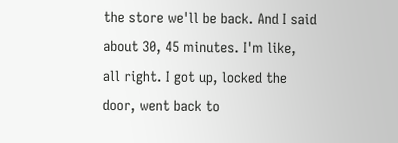the store we'll be back. And I said about 30, 45 minutes. I'm like, all right. I got up, locked the door, went back to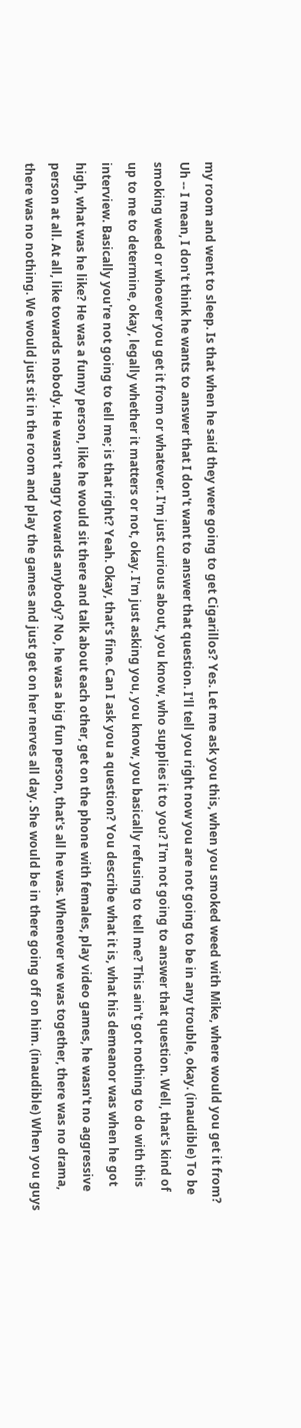my room and went to sleep. Is that when he said they were going to get Cigarillos? Yes. Let me ask you this, when you smoked weed with Mike, where would you get it from? Uh -- I mean, I don't think he wants to answer that I don't want to answer that question. I'll tell you right now you are not going to be in any trouble, okay. (inaudible) To be smoking weed or whoever you get it from or whatever. I'm just curious about, you know, who supplies it to you? I'm not going to answer that question. Well, that's kind of up to me to determine, okay, legally whether it matters or not, okay. I'm just asking you, you know, you basically refusing to tell me? This ain't got nothing to do with this interview. Basically you're not going to tell me; is that right? Yeah. Okay, that's fine. Can I ask you a question? You describe what it is, what his demeanor was when he got high, what was he like? He was a funny person, like he would sit there and talk about each other, get on the phone with females, play video games, he wasn't no aggressive person at all. At all, like towards nobody. He wasn't angry towards anybody? No, he was a big fun person, that's all he was. Whenever we was together, there was no drama, there was no nothing. We would just sit in the room and play the games and just get on her nerves all day. She would be in there going off on him. (inaudible) When you guys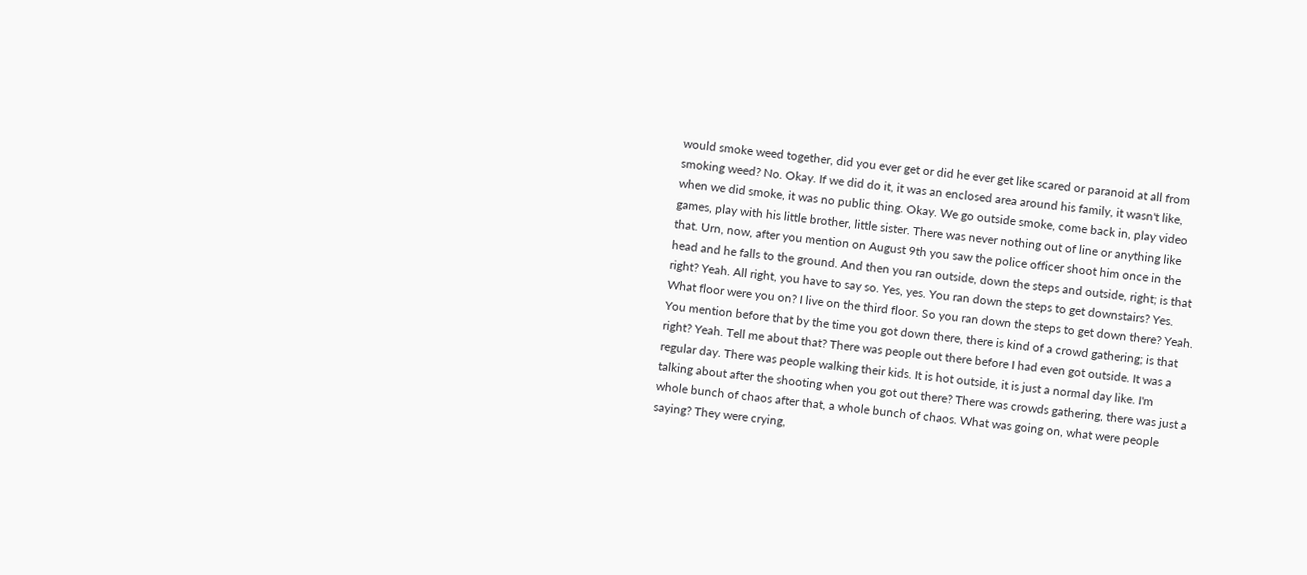would smoke weed together, did you ever get or did he ever get like scared or paranoid at all from smoking weed? No. Okay. If we did do it, it was an enclosed area around his family, it wasn't like, when we did smoke, it was no public thing. Okay. We go outside smoke, come back in, play video games, play with his little brother, little sister. There was never nothing out of line or anything like that. Urn, now, after you mention on August 9th you saw the police officer shoot him once in the head and he falls to the ground. And then you ran outside, down the steps and outside, right; is that right? Yeah. All right, you have to say so. Yes, yes. You ran down the steps to get downstairs? Yes. What floor were you on? I live on the third floor. So you ran down the steps to get down there? Yeah. You mention before that by the time you got down there, there is kind of a crowd gathering; is that right? Yeah. Tell me about that? There was people out there before I had even got outside. It was a regular day. There was people walking their kids. It is hot outside, it is just a normal day like. I'm talking about after the shooting when you got out there? There was crowds gathering, there was just a whole bunch of chaos after that, a whole bunch of chaos. What was going on, what were people saying? They were crying,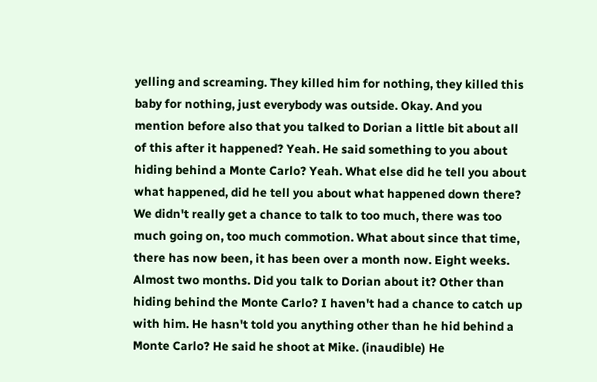yelling and screaming. They killed him for nothing, they killed this baby for nothing, just everybody was outside. Okay. And you mention before also that you talked to Dorian a little bit about all of this after it happened? Yeah. He said something to you about hiding behind a Monte Carlo? Yeah. What else did he tell you about what happened, did he tell you about what happened down there? We didn't really get a chance to talk to too much, there was too much going on, too much commotion. What about since that time, there has now been, it has been over a month now. Eight weeks. Almost two months. Did you talk to Dorian about it? Other than hiding behind the Monte Carlo? I haven't had a chance to catch up with him. He hasn't told you anything other than he hid behind a Monte Carlo? He said he shoot at Mike. (inaudible) He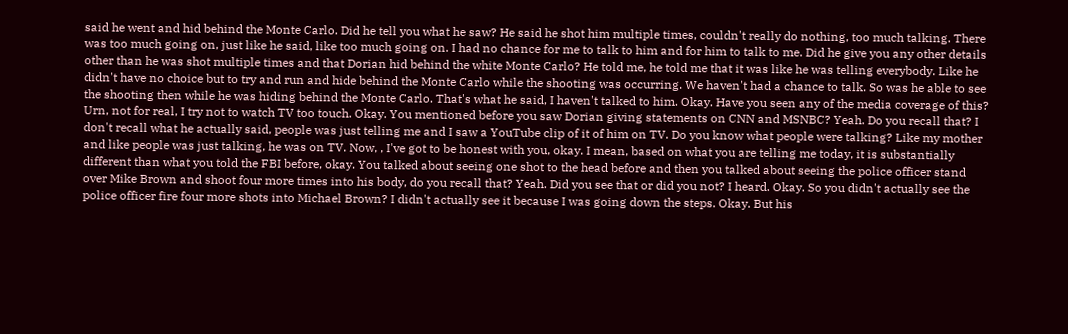said he went and hid behind the Monte Carlo. Did he tell you what he saw? He said he shot him multiple times, couldn't really do nothing, too much talking. There was too much going on, just like he said, like too much going on. I had no chance for me to talk to him and for him to talk to me. Did he give you any other details other than he was shot multiple times and that Dorian hid behind the white Monte Carlo? He told me, he told me that it was like he was telling everybody. Like he didn't have no choice but to try and run and hide behind the Monte Carlo while the shooting was occurring. We haven't had a chance to talk. So was he able to see the shooting then while he was hiding behind the Monte Carlo. That's what he said, I haven't talked to him. Okay. Have you seen any of the media coverage of this? Urn, not for real, I try not to watch TV too touch. Okay. You mentioned before you saw Dorian giving statements on CNN and MSNBC? Yeah. Do you recall that? I don't recall what he actually said, people was just telling me and I saw a YouTube clip of it of him on TV. Do you know what people were talking? Like my mother and like people was just talking, he was on TV. Now, , I've got to be honest with you, okay. I mean, based on what you are telling me today, it is substantially different than what you told the FBI before, okay. You talked about seeing one shot to the head before and then you talked about seeing the police officer stand over Mike Brown and shoot four more times into his body, do you recall that? Yeah. Did you see that or did you not? I heard. Okay. So you didn't actually see the police officer fire four more shots into Michael Brown? I didn't actually see it because I was going down the steps. Okay. But his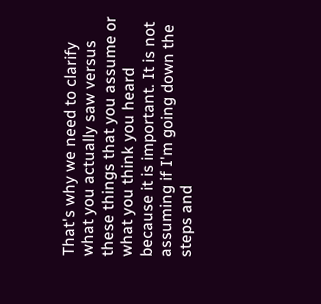That's why we need to clarify what you actually saw versus these things that you assume or what you think you heard because it is important. It is not assuming if I'm going down the steps and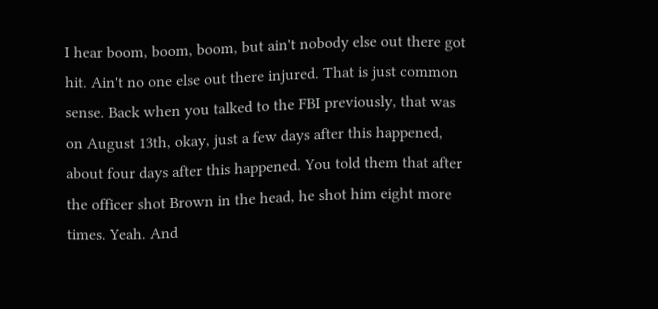I hear boom, boom, boom, but ain't nobody else out there got hit. Ain't no one else out there injured. That is just common sense. Back when you talked to the FBI previously, that was on August 13th, okay, just a few days after this happened, about four days after this happened. You told them that after the officer shot Brown in the head, he shot him eight more times. Yeah. And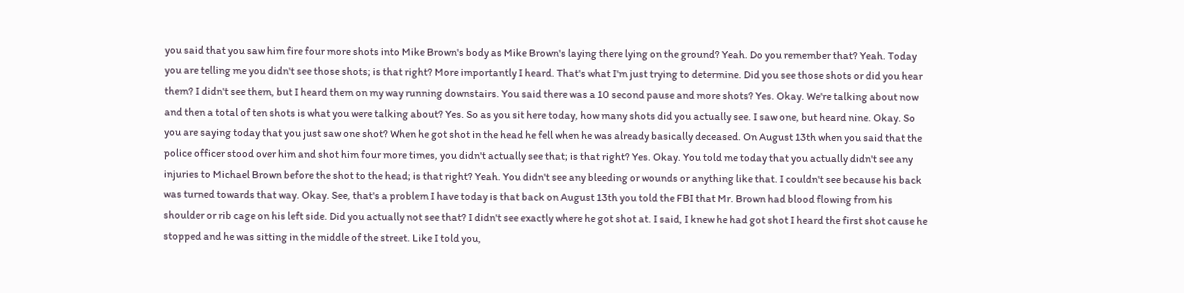you said that you saw him fire four more shots into Mike Brown's body as Mike Brown's laying there lying on the ground? Yeah. Do you remember that? Yeah. Today you are telling me you didn't see those shots; is that right? More importantly I heard. That's what I'm just trying to determine. Did you see those shots or did you hear them? I didn't see them, but I heard them on my way running downstairs. You said there was a 10 second pause and more shots? Yes. Okay. We're talking about now and then a total of ten shots is what you were talking about? Yes. So as you sit here today, how many shots did you actually see. I saw one, but heard nine. Okay. So you are saying today that you just saw one shot? When he got shot in the head he fell when he was already basically deceased. On August 13th when you said that the police officer stood over him and shot him four more times, you didn't actually see that; is that right? Yes. Okay. You told me today that you actually didn't see any injuries to Michael Brown before the shot to the head; is that right? Yeah. You didn't see any bleeding or wounds or anything like that. I couldn't see because his back was turned towards that way. Okay. See, that's a problem I have today is that back on August 13th you told the FBI that Mr. Brown had blood flowing from his shoulder or rib cage on his left side. Did you actually not see that? I didn't see exactly where he got shot at. I said, I knew he had got shot I heard the first shot cause he stopped and he was sitting in the middle of the street. Like I told you,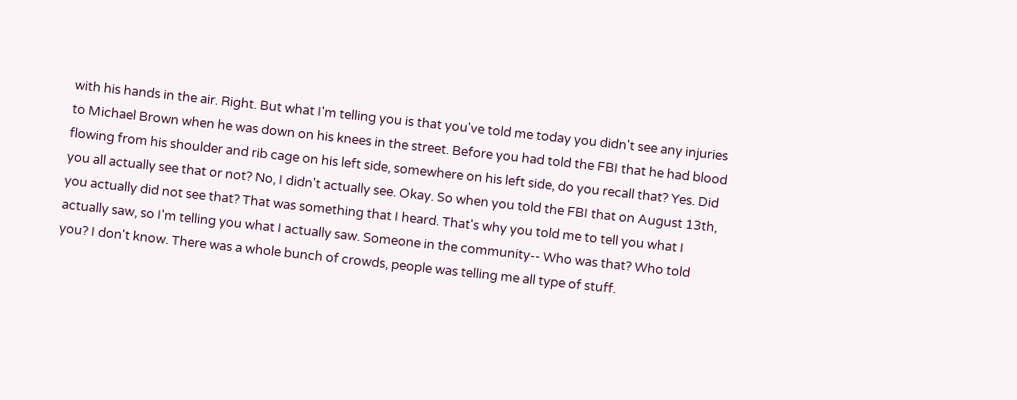with his hands in the air. Right. But what I'm telling you is that you've told me today you didn't see any injuries to Michael Brown when he was down on his knees in the street. Before you had told the FBI that he had blood flowing from his shoulder and rib cage on his left side, somewhere on his left side, do you recall that? Yes. Did you all actually see that or not? No, I didn't actually see. Okay. So when you told the FBI that on August 13th, you actually did not see that? That was something that I heard. That's why you told me to tell you what I actually saw, so I'm telling you what I actually saw. Someone in the community-- Who was that? Who told you? I don't know. There was a whole bunch of crowds, people was telling me all type of stuff.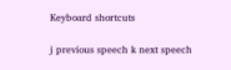Keyboard shortcuts

j previous speech k next speech